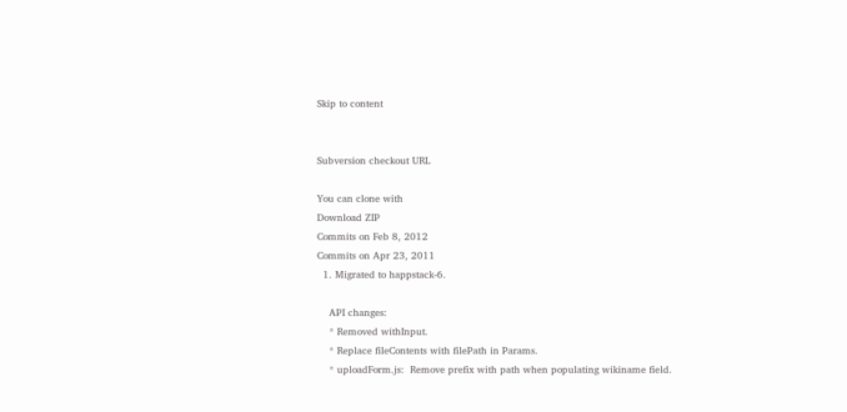Skip to content


Subversion checkout URL

You can clone with
Download ZIP
Commits on Feb 8, 2012
Commits on Apr 23, 2011
  1. Migrated to happstack-6.

    API changes:
    * Removed withInput.
    * Replace fileContents with filePath in Params.
    * uploadForm.js:  Remove prefix with path when populating wikiname field.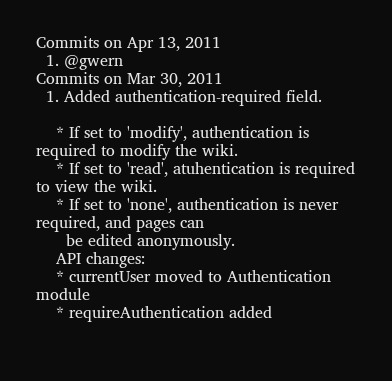Commits on Apr 13, 2011
  1. @gwern
Commits on Mar 30, 2011
  1. Added authentication-required field.

    * If set to 'modify', authentication is required to modify the wiki.
    * If set to 'read', atuhentication is required to view the wiki.
    * If set to 'none', authentication is never required, and pages can
      be edited anonymously.
    API changes:
    * currentUser moved to Authentication module
    * requireAuthentication added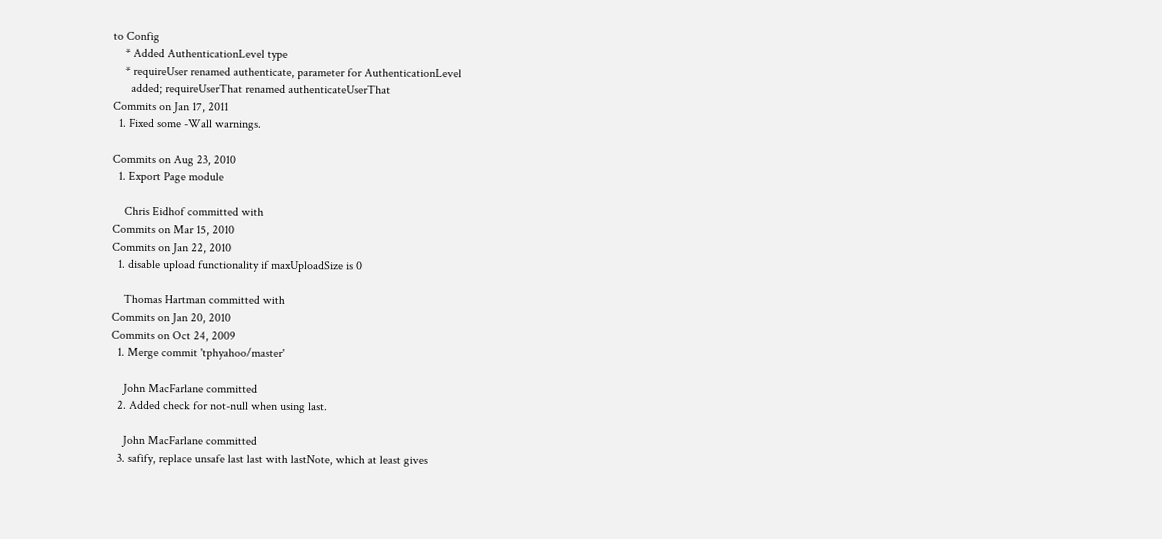to Config
    * Added AuthenticationLevel type
    * requireUser renamed authenticate, parameter for AuthenticationLevel
      added; requireUserThat renamed authenticateUserThat
Commits on Jan 17, 2011
  1. Fixed some -Wall warnings.

Commits on Aug 23, 2010
  1. Export Page module

    Chris Eidhof committed with
Commits on Mar 15, 2010
Commits on Jan 22, 2010
  1. disable upload functionality if maxUploadSize is 0

    Thomas Hartman committed with
Commits on Jan 20, 2010
Commits on Oct 24, 2009
  1. Merge commit 'tphyahoo/master'

    John MacFarlane committed
  2. Added check for not-null when using last.

    John MacFarlane committed
  3. safify, replace unsafe last last with lastNote, which at least gives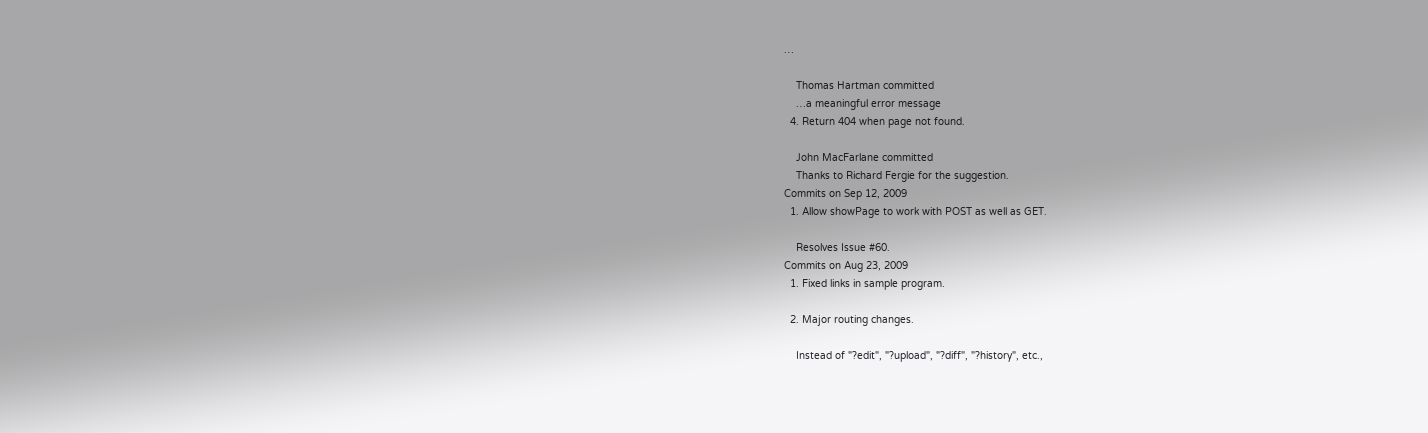…

    Thomas Hartman committed
    …a meaningful error message
  4. Return 404 when page not found.

    John MacFarlane committed
    Thanks to Richard Fergie for the suggestion.
Commits on Sep 12, 2009
  1. Allow showPage to work with POST as well as GET.

    Resolves Issue #60.
Commits on Aug 23, 2009
  1. Fixed links in sample program.

  2. Major routing changes.

    Instead of "?edit", "?upload", "?diff", "?history", etc.,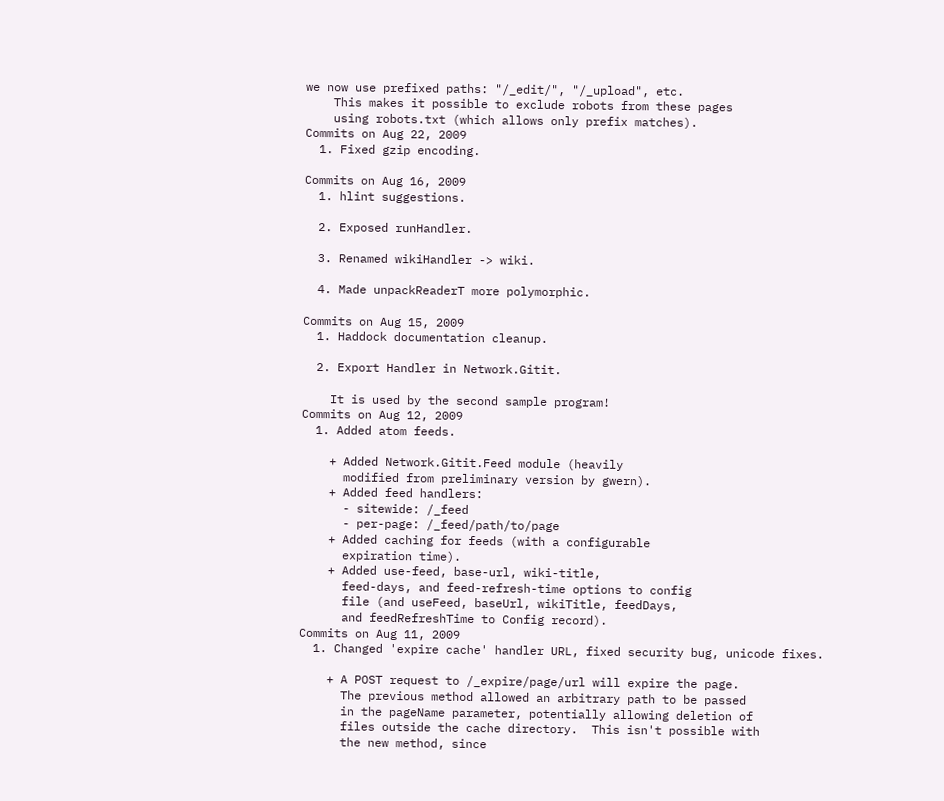we now use prefixed paths: "/_edit/", "/_upload", etc.
    This makes it possible to exclude robots from these pages
    using robots.txt (which allows only prefix matches).
Commits on Aug 22, 2009
  1. Fixed gzip encoding.

Commits on Aug 16, 2009
  1. hlint suggestions.

  2. Exposed runHandler.

  3. Renamed wikiHandler -> wiki.

  4. Made unpackReaderT more polymorphic.

Commits on Aug 15, 2009
  1. Haddock documentation cleanup.

  2. Export Handler in Network.Gitit.

    It is used by the second sample program!
Commits on Aug 12, 2009
  1. Added atom feeds.

    + Added Network.Gitit.Feed module (heavily
      modified from preliminary version by gwern).
    + Added feed handlers:
      - sitewide: /_feed
      - per-page: /_feed/path/to/page
    + Added caching for feeds (with a configurable
      expiration time).
    + Added use-feed, base-url, wiki-title,
      feed-days, and feed-refresh-time options to config
      file (and useFeed, baseUrl, wikiTitle, feedDays,
      and feedRefreshTime to Config record).
Commits on Aug 11, 2009
  1. Changed 'expire cache' handler URL, fixed security bug, unicode fixes.

    + A POST request to /_expire/page/url will expire the page.
      The previous method allowed an arbitrary path to be passed
      in the pageName parameter, potentially allowing deletion of
      files outside the cache directory.  This isn't possible with
      the new method, since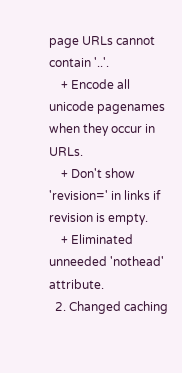page URLs cannot contain '..'.
    + Encode all unicode pagenames when they occur in URLs.
    + Don't show 'revision=' in links if revision is empty.
    + Eliminated unneeded 'nothead' attribute.
  2. Changed caching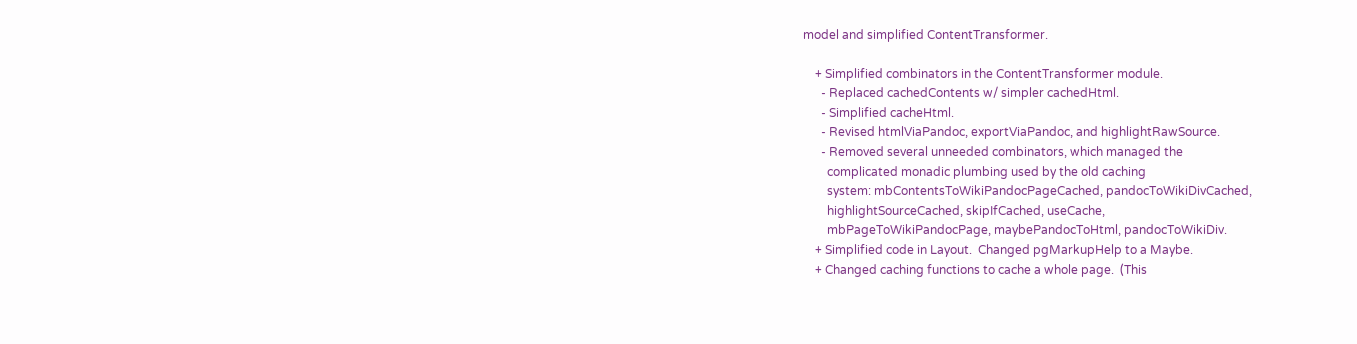model and simplified ContentTransformer.

    + Simplified combinators in the ContentTransformer module.
      - Replaced cachedContents w/ simpler cachedHtml.
      - Simplified cacheHtml.
      - Revised htmlViaPandoc, exportViaPandoc, and highlightRawSource.
      - Removed several unneeded combinators, which managed the
        complicated monadic plumbing used by the old caching
        system: mbContentsToWikiPandocPageCached, pandocToWikiDivCached,
        highlightSourceCached, skipIfCached, useCache,
        mbPageToWikiPandocPage, maybePandocToHtml, pandocToWikiDiv.
    + Simplified code in Layout.  Changed pgMarkupHelp to a Maybe.
    + Changed caching functions to cache a whole page.  (This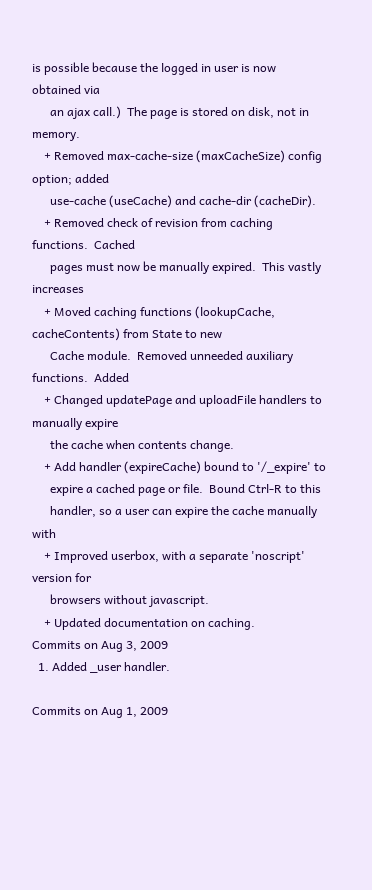is possible because the logged in user is now obtained via
      an ajax call.)  The page is stored on disk, not in memory.
    + Removed max-cache-size (maxCacheSize) config option; added
      use-cache (useCache) and cache-dir (cacheDir).
    + Removed check of revision from caching functions.  Cached
      pages must now be manually expired.  This vastly increases
    + Moved caching functions (lookupCache, cacheContents) from State to new
      Cache module.  Removed unneeded auxiliary functions.  Added
    + Changed updatePage and uploadFile handlers to manually expire
      the cache when contents change.
    + Add handler (expireCache) bound to '/_expire' to
      expire a cached page or file.  Bound Ctrl-R to this
      handler, so a user can expire the cache manually with
    + Improved userbox, with a separate 'noscript' version for
      browsers without javascript.
    + Updated documentation on caching.
Commits on Aug 3, 2009
  1. Added _user handler.

Commits on Aug 1, 2009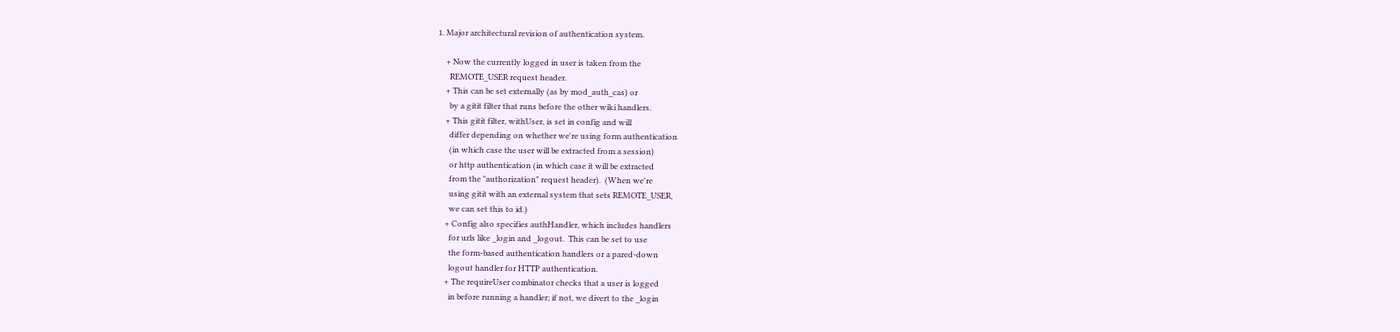1. Major architectural revision of authentication system.

    + Now the currently logged in user is taken from the
      REMOTE_USER request header.
    + This can be set externally (as by mod_auth_cas) or
      by a gitit filter that runs before the other wiki handlers.
    + This gitit filter, withUser, is set in config and will
      differ depending on whether we're using form authentication
      (in which case the user will be extracted from a session)
      or http authentication (in which case it will be extracted
      from the "authorization" request header).  (When we're
      using gitit with an external system that sets REMOTE_USER,
      we can set this to id.)
    + Config also specifies authHandler, which includes handlers
      for urls like _login and _logout.  This can be set to use
      the form-based authentication handlers or a pared-down
      logout handler for HTTP authentication.
    + The requireUser combinator checks that a user is logged
      in before running a handler; if not, we divert to the _login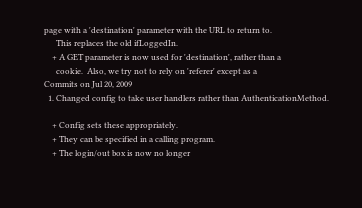page with a 'destination' parameter with the URL to return to.
      This replaces the old ifLoggedIn.
    + A GET parameter is now used for 'destination', rather than a
      cookie.  Also, we try not to rely on 'referer' except as a
Commits on Jul 20, 2009
  1. Changed config to take user handlers rather than AuthenticationMethod.

    + Config sets these appropriately.
    + They can be specified in a calling program.
    + The login/out box is now no longer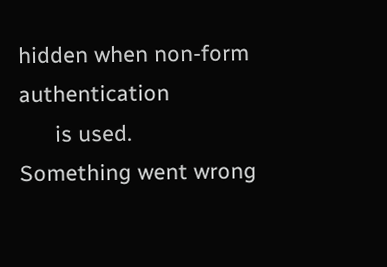hidden when non-form authentication
      is used.
Something went wrong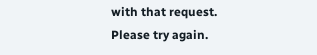with that request. Please try again.